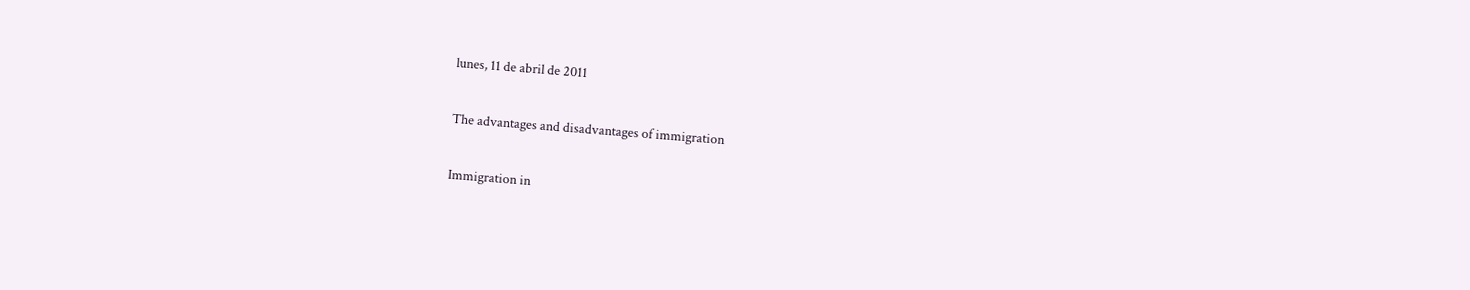lunes, 11 de abril de 2011

The advantages and disadvantages of immigration

Immigration in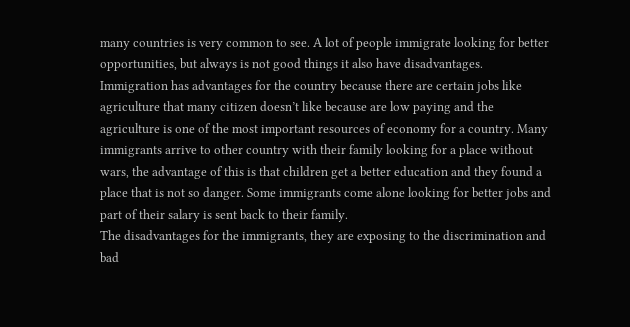many countries is very common to see. A lot of people immigrate looking for better opportunities, but always is not good things it also have disadvantages.
Immigration has advantages for the country because there are certain jobs like agriculture that many citizen doesn’t like because are low paying and the agriculture is one of the most important resources of economy for a country. Many immigrants arrive to other country with their family looking for a place without wars, the advantage of this is that children get a better education and they found a place that is not so danger. Some immigrants come alone looking for better jobs and part of their salary is sent back to their family.
The disadvantages for the immigrants, they are exposing to the discrimination and bad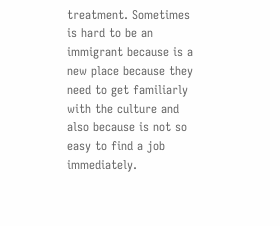treatment. Sometimes is hard to be an immigrant because is a new place because they need to get familiarly with the culture and also because is not so easy to find a job immediately.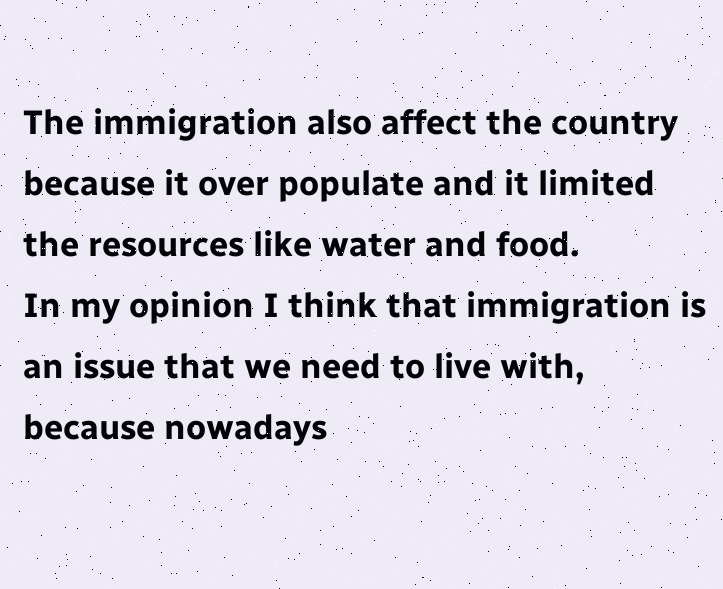The immigration also affect the country because it over populate and it limited the resources like water and food.
In my opinion I think that immigration is an issue that we need to live with, because nowadays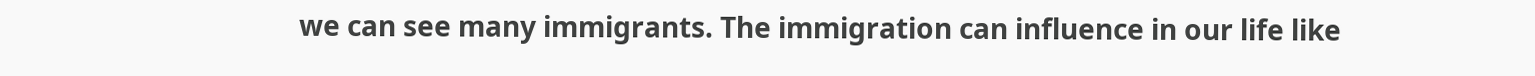we can see many immigrants. The immigration can influence in our life like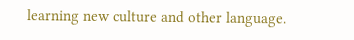learning new culture and other language.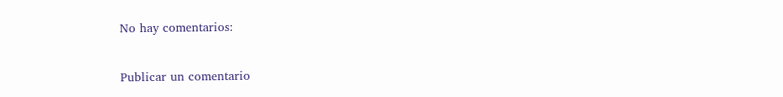No hay comentarios:

Publicar un comentario